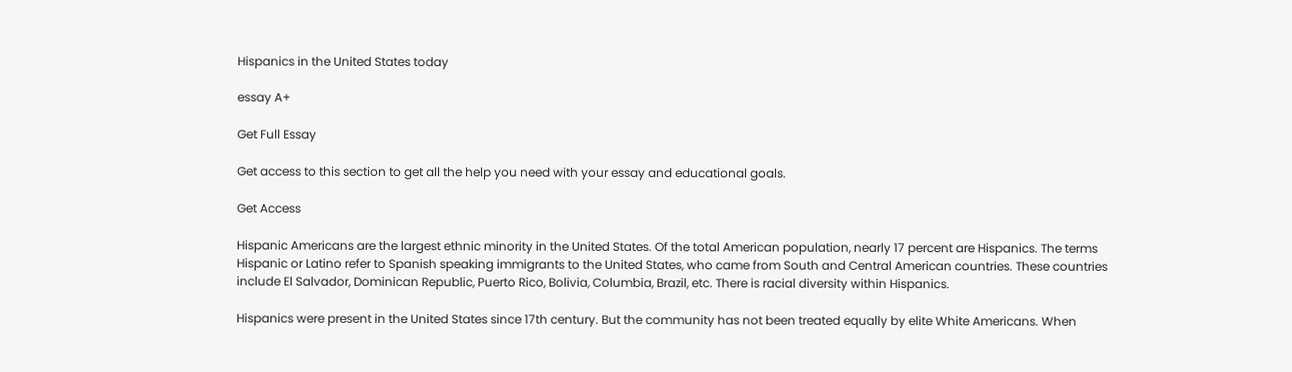Hispanics in the United States today

essay A+

Get Full Essay

Get access to this section to get all the help you need with your essay and educational goals.

Get Access

Hispanic Americans are the largest ethnic minority in the United States. Of the total American population, nearly 17 percent are Hispanics. The terms Hispanic or Latino refer to Spanish speaking immigrants to the United States, who came from South and Central American countries. These countries include El Salvador, Dominican Republic, Puerto Rico, Bolivia, Columbia, Brazil, etc. There is racial diversity within Hispanics.

Hispanics were present in the United States since 17th century. But the community has not been treated equally by elite White Americans. When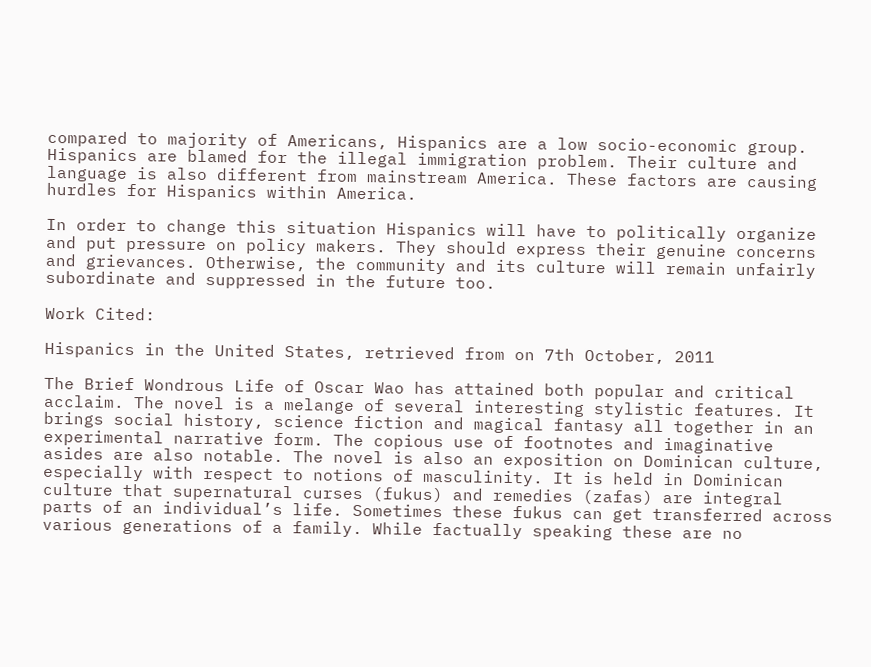compared to majority of Americans, Hispanics are a low socio-economic group. Hispanics are blamed for the illegal immigration problem. Their culture and language is also different from mainstream America. These factors are causing hurdles for Hispanics within America.

In order to change this situation Hispanics will have to politically organize and put pressure on policy makers. They should express their genuine concerns and grievances. Otherwise, the community and its culture will remain unfairly subordinate and suppressed in the future too.

Work Cited:

Hispanics in the United States, retrieved from on 7th October, 2011

The Brief Wondrous Life of Oscar Wao has attained both popular and critical acclaim. The novel is a melange of several interesting stylistic features. It brings social history, science fiction and magical fantasy all together in an experimental narrative form. The copious use of footnotes and imaginative asides are also notable. The novel is also an exposition on Dominican culture, especially with respect to notions of masculinity. It is held in Dominican culture that supernatural curses (fukus) and remedies (zafas) are integral parts of an individual’s life. Sometimes these fukus can get transferred across various generations of a family. While factually speaking these are no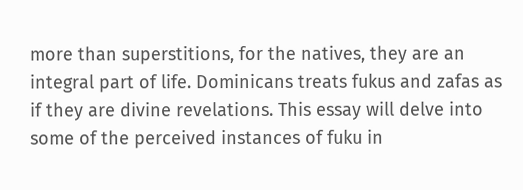more than superstitions, for the natives, they are an integral part of life. Dominicans treats fukus and zafas as if they are divine revelations. This essay will delve into some of the perceived instances of fuku in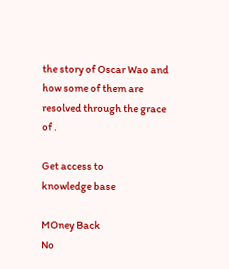the story of Oscar Wao and how some of them are resolved through the grace of .

Get access to
knowledge base

MOney Back
No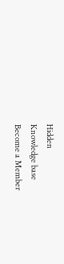Hidden
Knowledge base
Become a Member